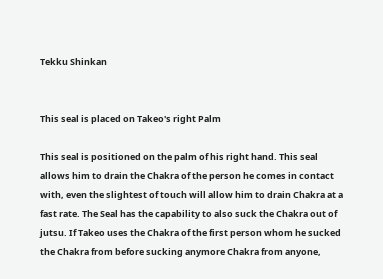Tekku Shinkan


This seal is placed on Takeo's right Palm

This seal is positioned on the palm of his right hand. This seal allows him to drain the Chakra of the person he comes in contact with, even the slightest of touch will allow him to drain Chakra at a fast rate. The Seal has the capability to also suck the Chakra out of jutsu. If Takeo uses the Chakra of the first person whom he sucked the Chakra from before sucking anymore Chakra from anyone,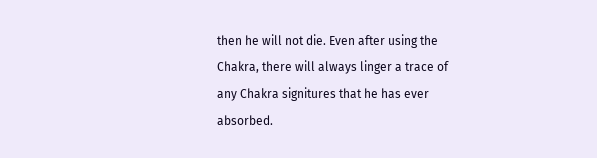then he will not die. Even after using the Chakra, there will always linger a trace of any Chakra signitures that he has ever absorbed.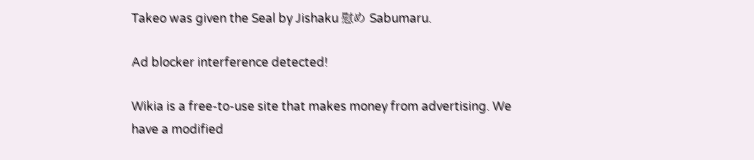Takeo was given the Seal by Jishaku 慰め Sabumaru.

Ad blocker interference detected!

Wikia is a free-to-use site that makes money from advertising. We have a modified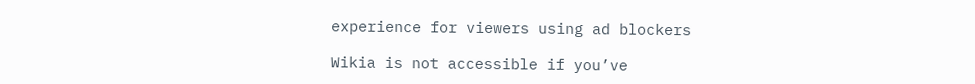experience for viewers using ad blockers

Wikia is not accessible if you’ve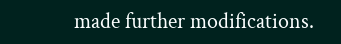made further modifications.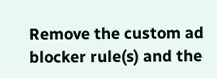Remove the custom ad blocker rule(s) and the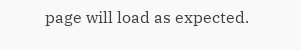page will load as expected.